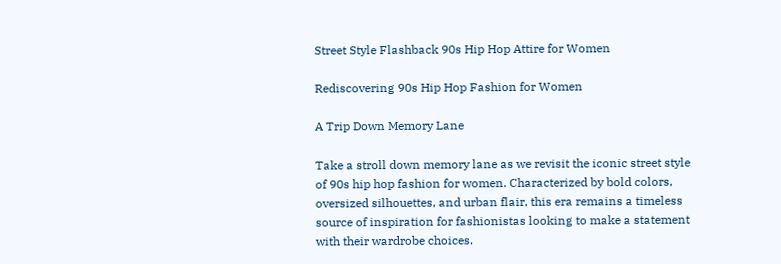Street Style Flashback 90s Hip Hop Attire for Women

Rediscovering 90s Hip Hop Fashion for Women

A Trip Down Memory Lane

Take a stroll down memory lane as we revisit the iconic street style of 90s hip hop fashion for women. Characterized by bold colors, oversized silhouettes, and urban flair, this era remains a timeless source of inspiration for fashionistas looking to make a statement with their wardrobe choices.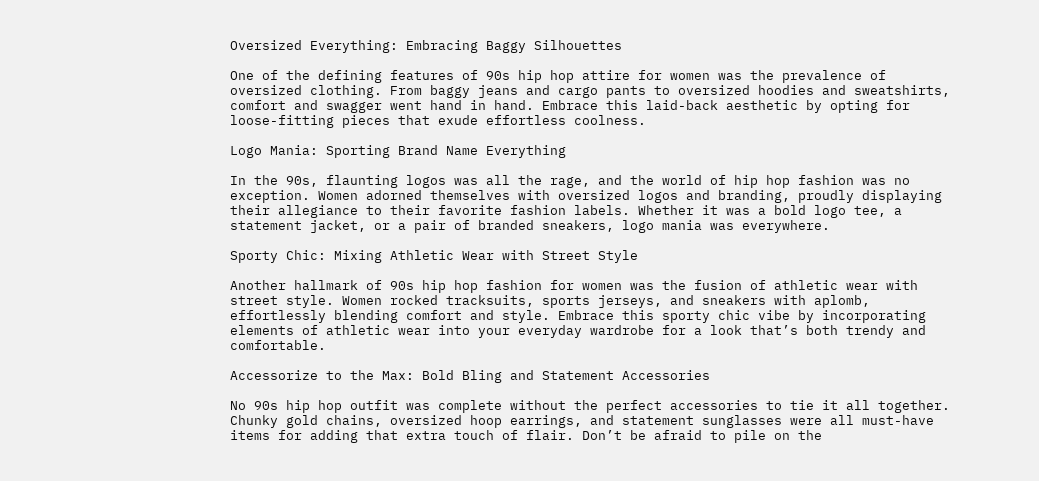Oversized Everything: Embracing Baggy Silhouettes

One of the defining features of 90s hip hop attire for women was the prevalence of oversized clothing. From baggy jeans and cargo pants to oversized hoodies and sweatshirts, comfort and swagger went hand in hand. Embrace this laid-back aesthetic by opting for loose-fitting pieces that exude effortless coolness.

Logo Mania: Sporting Brand Name Everything

In the 90s, flaunting logos was all the rage, and the world of hip hop fashion was no exception. Women adorned themselves with oversized logos and branding, proudly displaying their allegiance to their favorite fashion labels. Whether it was a bold logo tee, a statement jacket, or a pair of branded sneakers, logo mania was everywhere.

Sporty Chic: Mixing Athletic Wear with Street Style

Another hallmark of 90s hip hop fashion for women was the fusion of athletic wear with street style. Women rocked tracksuits, sports jerseys, and sneakers with aplomb, effortlessly blending comfort and style. Embrace this sporty chic vibe by incorporating elements of athletic wear into your everyday wardrobe for a look that’s both trendy and comfortable.

Accessorize to the Max: Bold Bling and Statement Accessories

No 90s hip hop outfit was complete without the perfect accessories to tie it all together. Chunky gold chains, oversized hoop earrings, and statement sunglasses were all must-have items for adding that extra touch of flair. Don’t be afraid to pile on the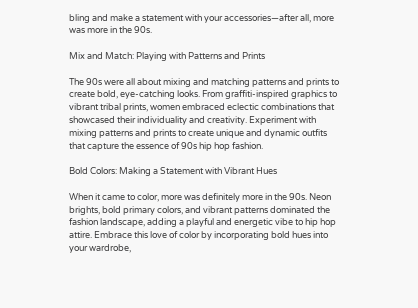bling and make a statement with your accessories—after all, more was more in the 90s.

Mix and Match: Playing with Patterns and Prints

The 90s were all about mixing and matching patterns and prints to create bold, eye-catching looks. From graffiti-inspired graphics to vibrant tribal prints, women embraced eclectic combinations that showcased their individuality and creativity. Experiment with mixing patterns and prints to create unique and dynamic outfits that capture the essence of 90s hip hop fashion.

Bold Colors: Making a Statement with Vibrant Hues

When it came to color, more was definitely more in the 90s. Neon brights, bold primary colors, and vibrant patterns dominated the fashion landscape, adding a playful and energetic vibe to hip hop attire. Embrace this love of color by incorporating bold hues into your wardrobe,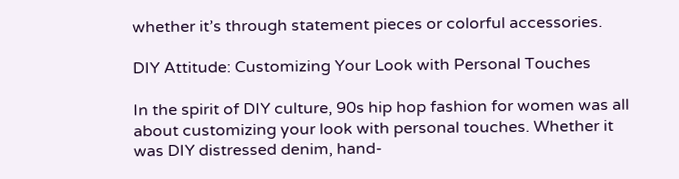whether it’s through statement pieces or colorful accessories.

DIY Attitude: Customizing Your Look with Personal Touches

In the spirit of DIY culture, 90s hip hop fashion for women was all about customizing your look with personal touches. Whether it was DIY distressed denim, hand-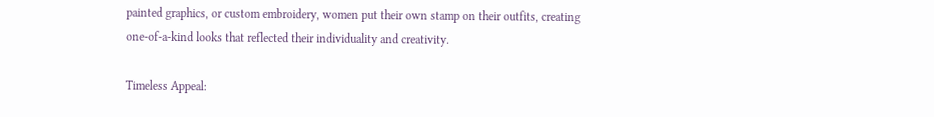painted graphics, or custom embroidery, women put their own stamp on their outfits, creating one-of-a-kind looks that reflected their individuality and creativity.

Timeless Appeal: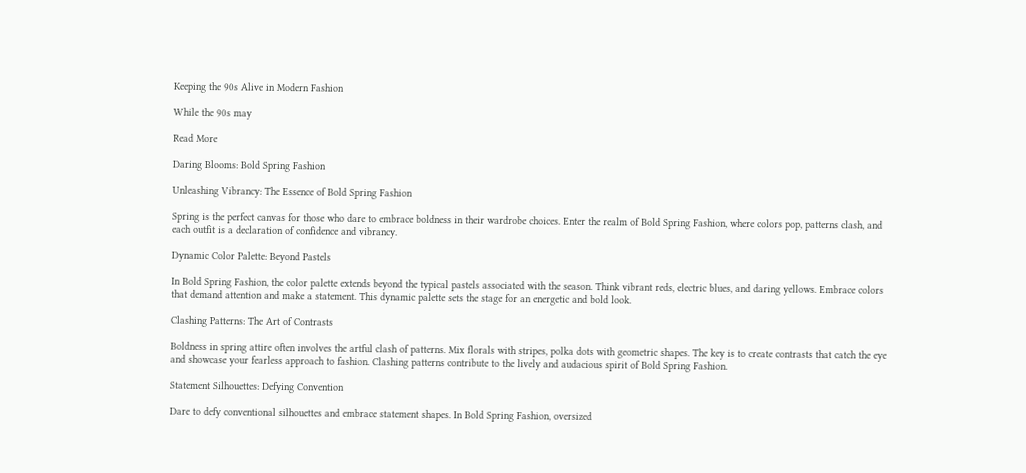Keeping the 90s Alive in Modern Fashion

While the 90s may

Read More

Daring Blooms: Bold Spring Fashion

Unleashing Vibrancy: The Essence of Bold Spring Fashion

Spring is the perfect canvas for those who dare to embrace boldness in their wardrobe choices. Enter the realm of Bold Spring Fashion, where colors pop, patterns clash, and each outfit is a declaration of confidence and vibrancy.

Dynamic Color Palette: Beyond Pastels

In Bold Spring Fashion, the color palette extends beyond the typical pastels associated with the season. Think vibrant reds, electric blues, and daring yellows. Embrace colors that demand attention and make a statement. This dynamic palette sets the stage for an energetic and bold look.

Clashing Patterns: The Art of Contrasts

Boldness in spring attire often involves the artful clash of patterns. Mix florals with stripes, polka dots with geometric shapes. The key is to create contrasts that catch the eye and showcase your fearless approach to fashion. Clashing patterns contribute to the lively and audacious spirit of Bold Spring Fashion.

Statement Silhouettes: Defying Convention

Dare to defy conventional silhouettes and embrace statement shapes. In Bold Spring Fashion, oversized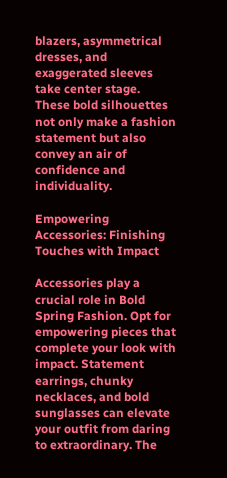blazers, asymmetrical dresses, and exaggerated sleeves take center stage. These bold silhouettes not only make a fashion statement but also convey an air of confidence and individuality.

Empowering Accessories: Finishing Touches with Impact

Accessories play a crucial role in Bold Spring Fashion. Opt for empowering pieces that complete your look with impact. Statement earrings, chunky necklaces, and bold sunglasses can elevate your outfit from daring to extraordinary. The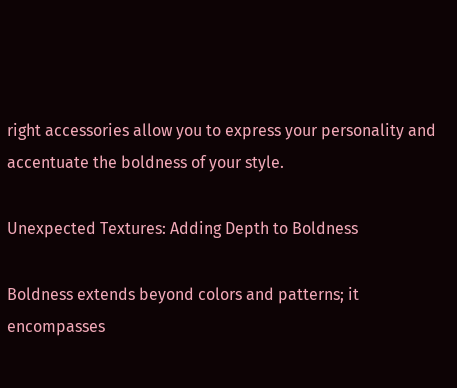right accessories allow you to express your personality and accentuate the boldness of your style.

Unexpected Textures: Adding Depth to Boldness

Boldness extends beyond colors and patterns; it encompasses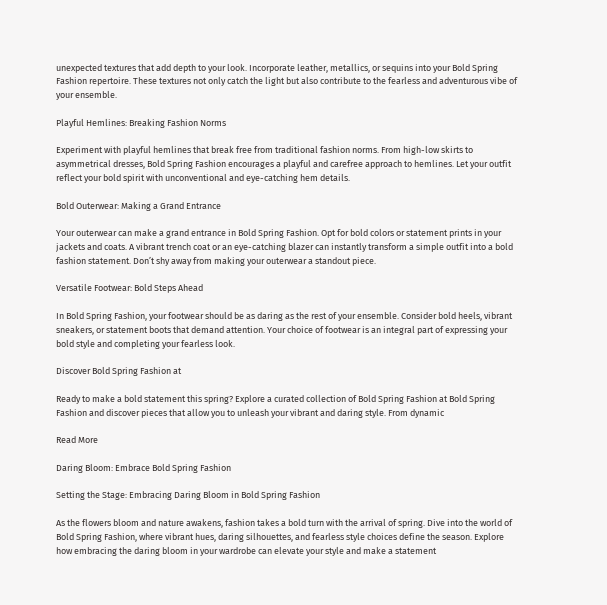unexpected textures that add depth to your look. Incorporate leather, metallics, or sequins into your Bold Spring Fashion repertoire. These textures not only catch the light but also contribute to the fearless and adventurous vibe of your ensemble.

Playful Hemlines: Breaking Fashion Norms

Experiment with playful hemlines that break free from traditional fashion norms. From high-low skirts to asymmetrical dresses, Bold Spring Fashion encourages a playful and carefree approach to hemlines. Let your outfit reflect your bold spirit with unconventional and eye-catching hem details.

Bold Outerwear: Making a Grand Entrance

Your outerwear can make a grand entrance in Bold Spring Fashion. Opt for bold colors or statement prints in your jackets and coats. A vibrant trench coat or an eye-catching blazer can instantly transform a simple outfit into a bold fashion statement. Don’t shy away from making your outerwear a standout piece.

Versatile Footwear: Bold Steps Ahead

In Bold Spring Fashion, your footwear should be as daring as the rest of your ensemble. Consider bold heels, vibrant sneakers, or statement boots that demand attention. Your choice of footwear is an integral part of expressing your bold style and completing your fearless look.

Discover Bold Spring Fashion at

Ready to make a bold statement this spring? Explore a curated collection of Bold Spring Fashion at Bold Spring Fashion and discover pieces that allow you to unleash your vibrant and daring style. From dynamic

Read More

Daring Bloom: Embrace Bold Spring Fashion

Setting the Stage: Embracing Daring Bloom in Bold Spring Fashion

As the flowers bloom and nature awakens, fashion takes a bold turn with the arrival of spring. Dive into the world of Bold Spring Fashion, where vibrant hues, daring silhouettes, and fearless style choices define the season. Explore how embracing the daring bloom in your wardrobe can elevate your style and make a statement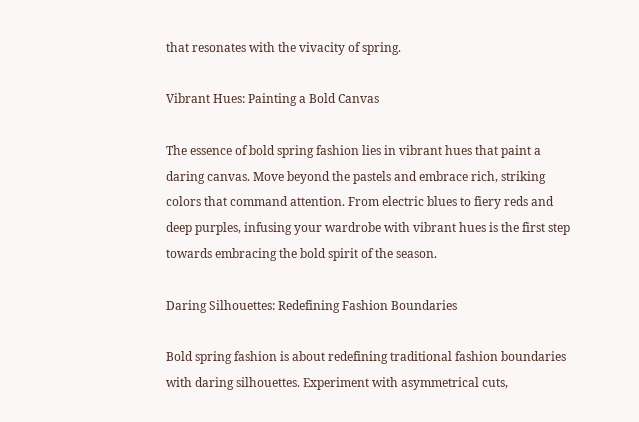that resonates with the vivacity of spring.

Vibrant Hues: Painting a Bold Canvas

The essence of bold spring fashion lies in vibrant hues that paint a daring canvas. Move beyond the pastels and embrace rich, striking colors that command attention. From electric blues to fiery reds and deep purples, infusing your wardrobe with vibrant hues is the first step towards embracing the bold spirit of the season.

Daring Silhouettes: Redefining Fashion Boundaries

Bold spring fashion is about redefining traditional fashion boundaries with daring silhouettes. Experiment with asymmetrical cuts,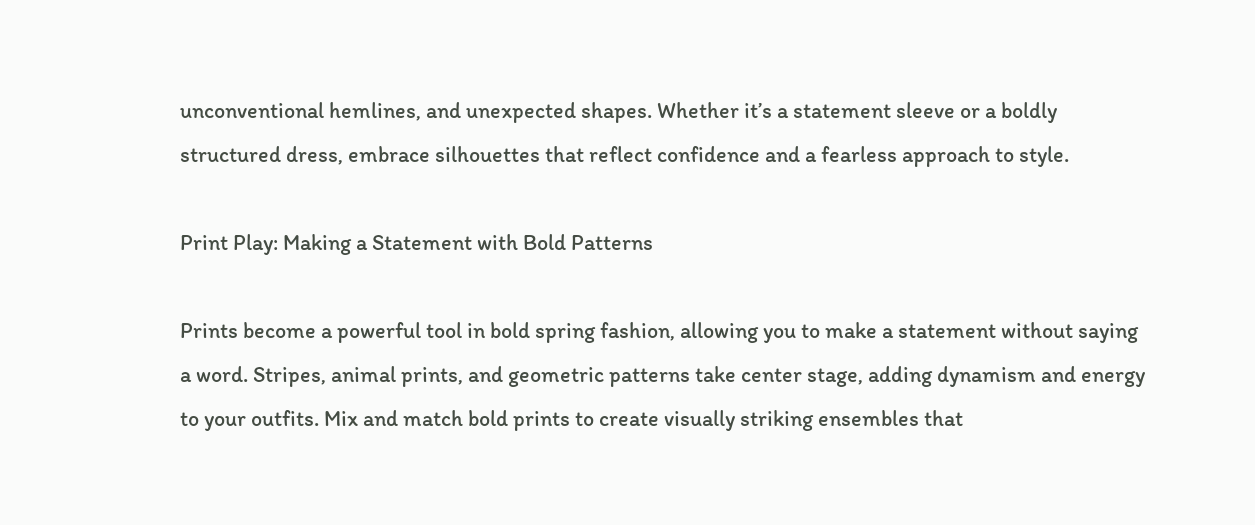unconventional hemlines, and unexpected shapes. Whether it’s a statement sleeve or a boldly structured dress, embrace silhouettes that reflect confidence and a fearless approach to style.

Print Play: Making a Statement with Bold Patterns

Prints become a powerful tool in bold spring fashion, allowing you to make a statement without saying a word. Stripes, animal prints, and geometric patterns take center stage, adding dynamism and energy to your outfits. Mix and match bold prints to create visually striking ensembles that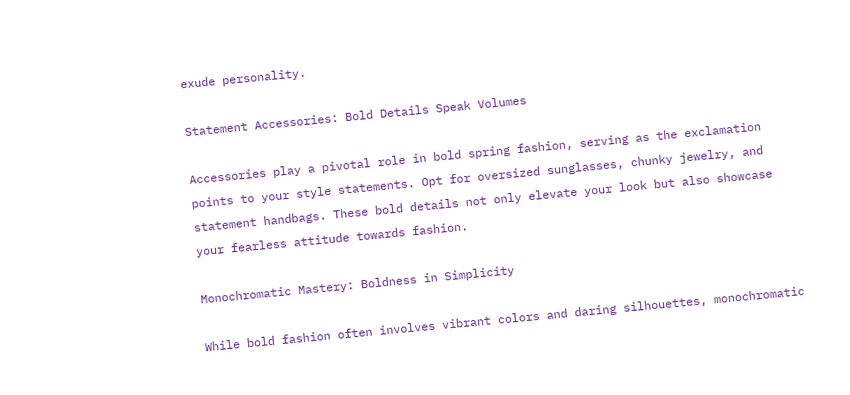exude personality.

Statement Accessories: Bold Details Speak Volumes

Accessories play a pivotal role in bold spring fashion, serving as the exclamation points to your style statements. Opt for oversized sunglasses, chunky jewelry, and statement handbags. These bold details not only elevate your look but also showcase your fearless attitude towards fashion.

Monochromatic Mastery: Boldness in Simplicity

While bold fashion often involves vibrant colors and daring silhouettes, monochromatic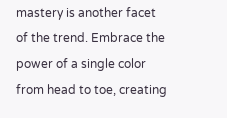mastery is another facet of the trend. Embrace the power of a single color from head to toe, creating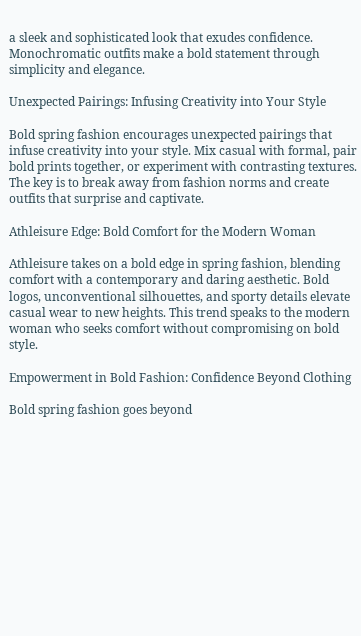a sleek and sophisticated look that exudes confidence. Monochromatic outfits make a bold statement through simplicity and elegance.

Unexpected Pairings: Infusing Creativity into Your Style

Bold spring fashion encourages unexpected pairings that infuse creativity into your style. Mix casual with formal, pair bold prints together, or experiment with contrasting textures. The key is to break away from fashion norms and create outfits that surprise and captivate.

Athleisure Edge: Bold Comfort for the Modern Woman

Athleisure takes on a bold edge in spring fashion, blending comfort with a contemporary and daring aesthetic. Bold logos, unconventional silhouettes, and sporty details elevate casual wear to new heights. This trend speaks to the modern woman who seeks comfort without compromising on bold style.

Empowerment in Bold Fashion: Confidence Beyond Clothing

Bold spring fashion goes beyond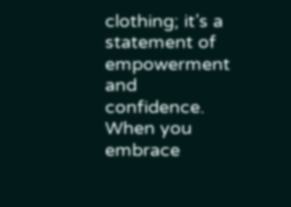clothing; it’s a statement of empowerment and confidence. When you embrace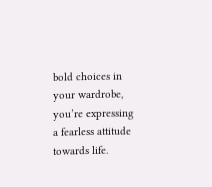bold choices in your wardrobe, you’re expressing a fearless attitude towards life.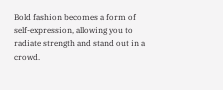Bold fashion becomes a form of self-expression, allowing you to radiate strength and stand out in a crowd.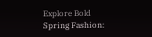Explore Bold Spring Fashion: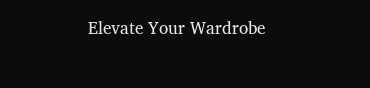Elevate Your Wardrobe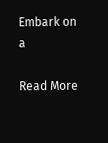Embark on a

Read More